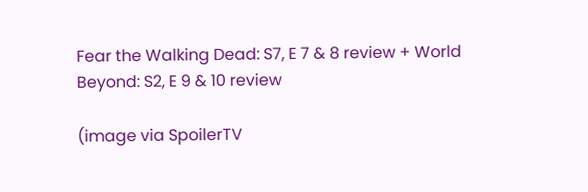Fear the Walking Dead: S7, E 7 & 8 review + World Beyond: S2, E 9 & 10 review

(image via SpoilerTV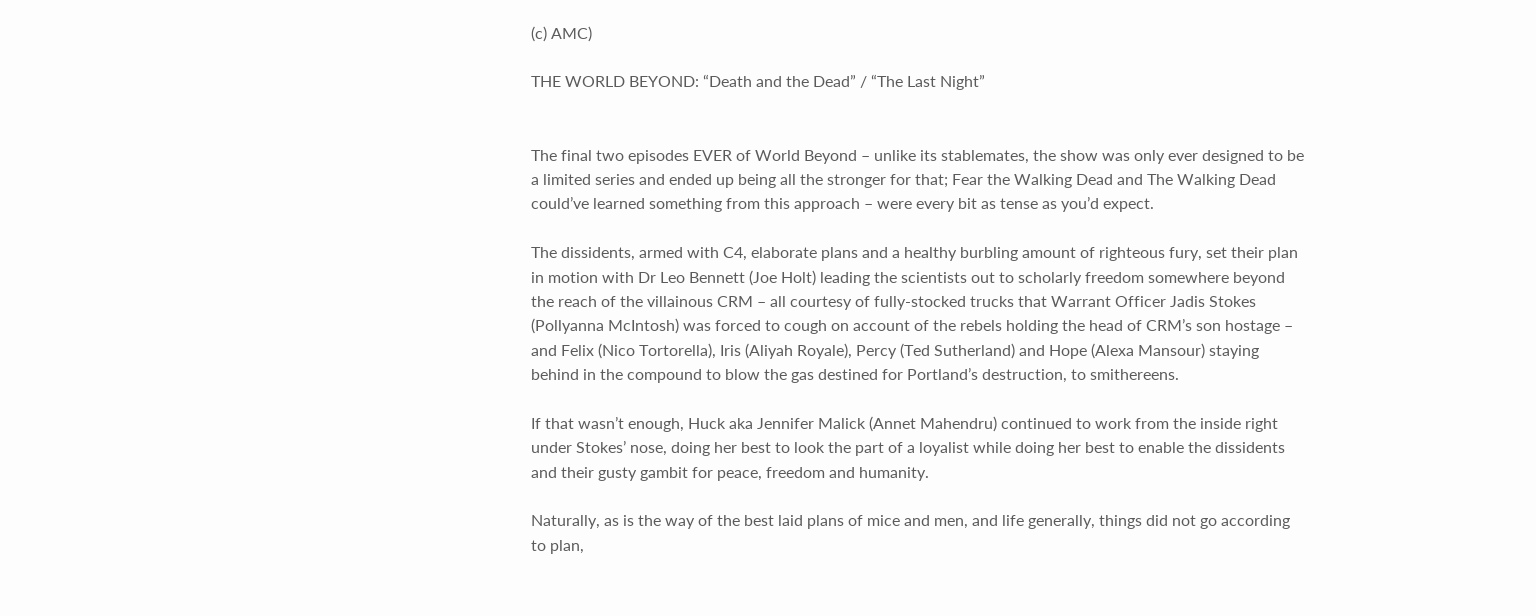(c) AMC)

THE WORLD BEYOND: “Death and the Dead” / “The Last Night”


The final two episodes EVER of World Beyond – unlike its stablemates, the show was only ever designed to be a limited series and ended up being all the stronger for that; Fear the Walking Dead and The Walking Dead could’ve learned something from this approach – were every bit as tense as you’d expect.

The dissidents, armed with C4, elaborate plans and a healthy burbling amount of righteous fury, set their plan in motion with Dr Leo Bennett (Joe Holt) leading the scientists out to scholarly freedom somewhere beyond the reach of the villainous CRM – all courtesy of fully-stocked trucks that Warrant Officer Jadis Stokes (Pollyanna McIntosh) was forced to cough on account of the rebels holding the head of CRM’s son hostage – and Felix (Nico Tortorella), Iris (Aliyah Royale), Percy (Ted Sutherland) and Hope (Alexa Mansour) staying behind in the compound to blow the gas destined for Portland’s destruction, to smithereens.

If that wasn’t enough, Huck aka Jennifer Malick (Annet Mahendru) continued to work from the inside right under Stokes’ nose, doing her best to look the part of a loyalist while doing her best to enable the dissidents and their gusty gambit for peace, freedom and humanity.

Naturally, as is the way of the best laid plans of mice and men, and life generally, things did not go according to plan,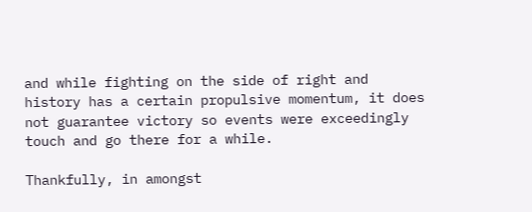and while fighting on the side of right and history has a certain propulsive momentum, it does not guarantee victory so events were exceedingly touch and go there for a while.

Thankfully, in amongst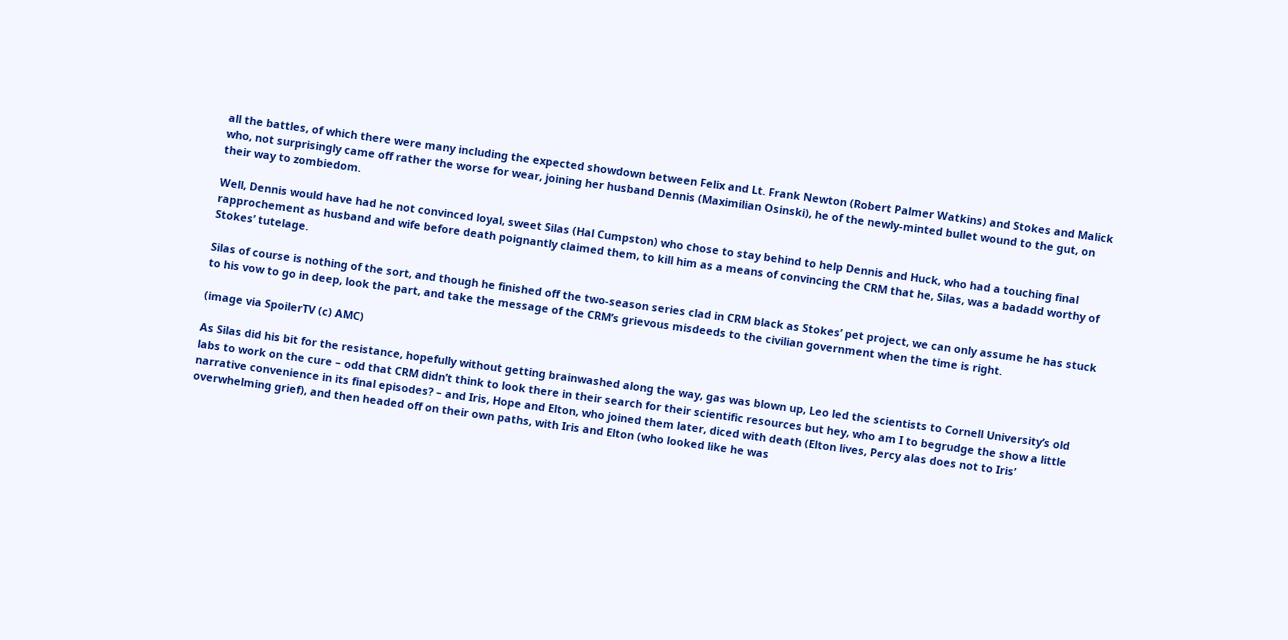all the battles, of which there were many including the expected showdown between Felix and Lt. Frank Newton (Robert Palmer Watkins) and Stokes and Malick who, not surprisingly came off rather the worse for wear, joining her husband Dennis (Maximilian Osinski), he of the newly-minted bullet wound to the gut, on their way to zombiedom.

Well, Dennis would have had he not convinced loyal, sweet Silas (Hal Cumpston) who chose to stay behind to help Dennis and Huck, who had a touching final rapprochement as husband and wife before death poignantly claimed them, to kill him as a means of convincing the CRM that he, Silas, was a badadd worthy of Stokes’ tutelage.

Silas of course is nothing of the sort, and though he finished off the two-season series clad in CRM black as Stokes’ pet project, we can only assume he has stuck to his vow to go in deep, look the part, and take the message of the CRM’s grievous misdeeds to the civilian government when the time is right.

(image via SpoilerTV (c) AMC)

As Silas did his bit for the resistance, hopefully without getting brainwashed along the way, gas was blown up, Leo led the scientists to Cornell University’s old labs to work on the cure – odd that CRM didn’t think to look there in their search for their scientific resources but hey, who am I to begrudge the show a little narrative convenience in its final episodes? – and Iris, Hope and Elton, who joined them later, diced with death (Elton lives, Percy alas does not to Iris’ overwhelming grief), and then headed off on their own paths, with Iris and Elton (who looked like he was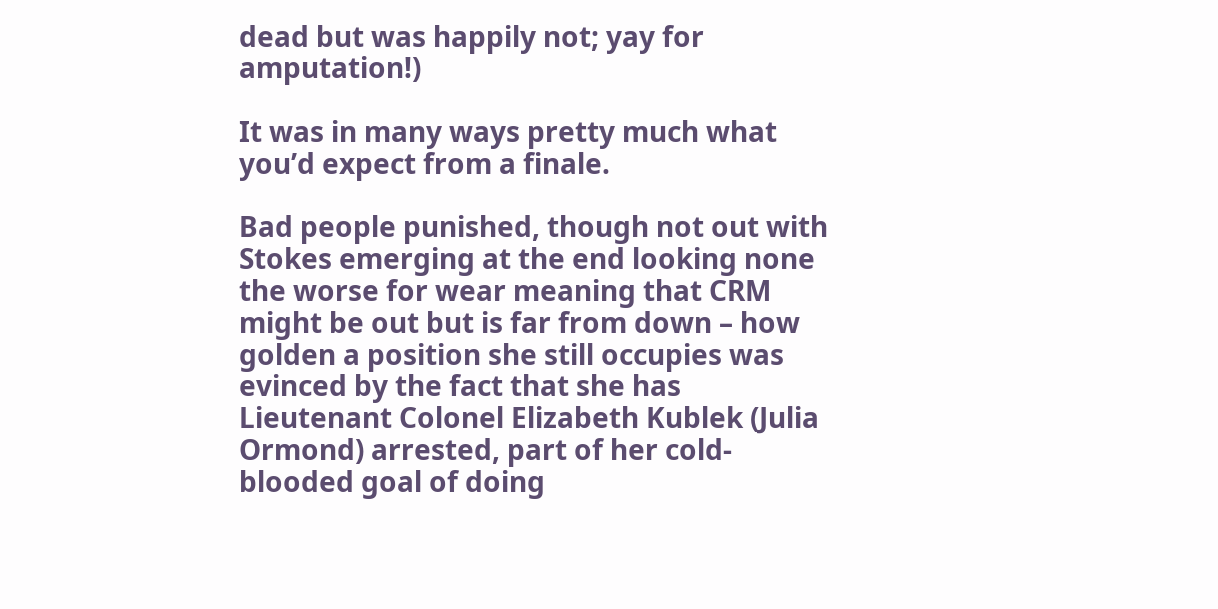dead but was happily not; yay for amputation!)

It was in many ways pretty much what you’d expect from a finale.

Bad people punished, though not out with Stokes emerging at the end looking none the worse for wear meaning that CRM might be out but is far from down – how golden a position she still occupies was evinced by the fact that she has Lieutenant Colonel Elizabeth Kublek (Julia Ormond) arrested, part of her cold-blooded goal of doing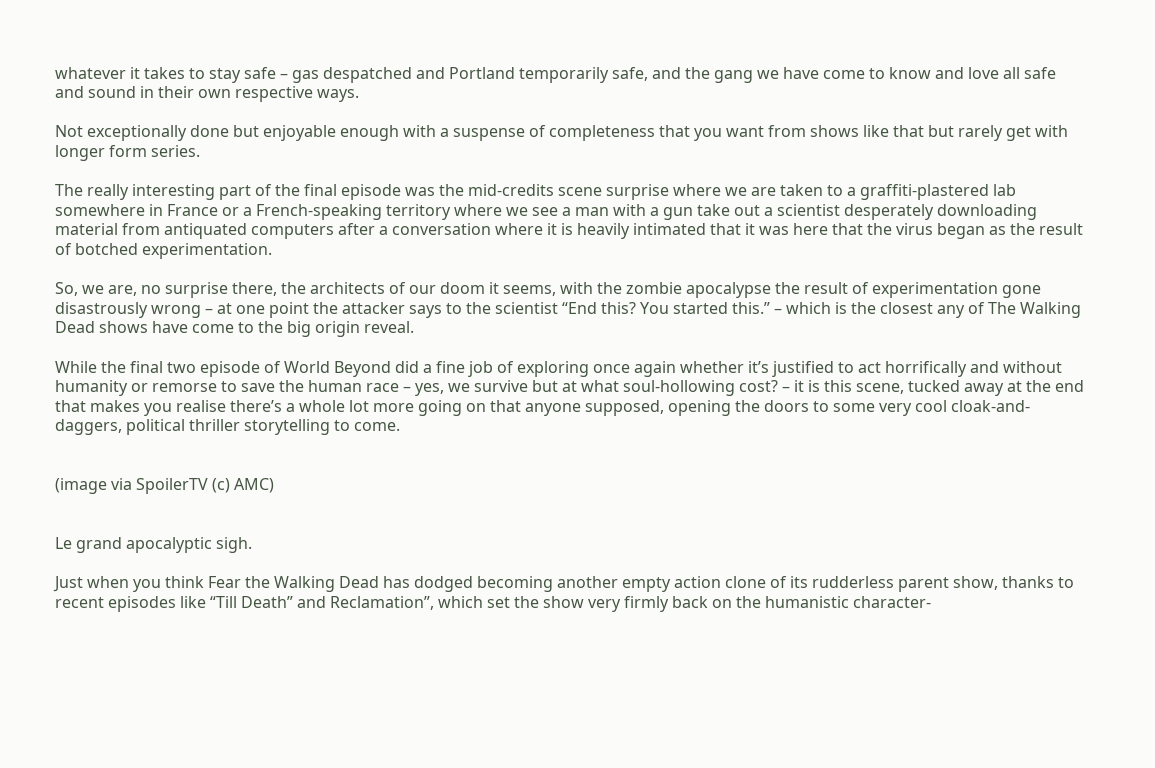whatever it takes to stay safe – gas despatched and Portland temporarily safe, and the gang we have come to know and love all safe and sound in their own respective ways.

Not exceptionally done but enjoyable enough with a suspense of completeness that you want from shows like that but rarely get with longer form series.

The really interesting part of the final episode was the mid-credits scene surprise where we are taken to a graffiti-plastered lab somewhere in France or a French-speaking territory where we see a man with a gun take out a scientist desperately downloading material from antiquated computers after a conversation where it is heavily intimated that it was here that the virus began as the result of botched experimentation.

So, we are, no surprise there, the architects of our doom it seems, with the zombie apocalypse the result of experimentation gone disastrously wrong – at one point the attacker says to the scientist “End this? You started this.” – which is the closest any of The Walking Dead shows have come to the big origin reveal.

While the final two episode of World Beyond did a fine job of exploring once again whether it’s justified to act horrifically and without humanity or remorse to save the human race – yes, we survive but at what soul-hollowing cost? – it is this scene, tucked away at the end that makes you realise there’s a whole lot more going on that anyone supposed, opening the doors to some very cool cloak-and-daggers, political thriller storytelling to come.


(image via SpoilerTV (c) AMC)


Le grand apocalyptic sigh.

Just when you think Fear the Walking Dead has dodged becoming another empty action clone of its rudderless parent show, thanks to recent episodes like “Till Death” and Reclamation”, which set the show very firmly back on the humanistic character-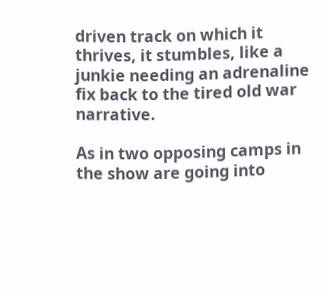driven track on which it thrives, it stumbles, like a junkie needing an adrenaline fix back to the tired old war narrative.

As in two opposing camps in the show are going into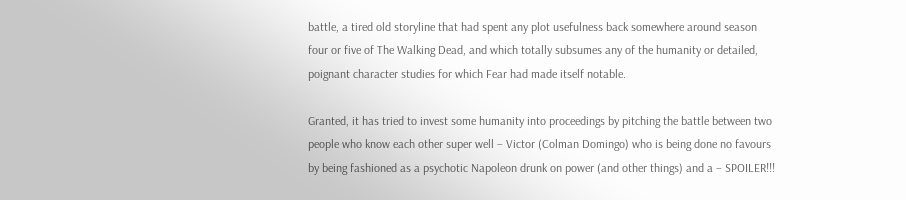battle, a tired old storyline that had spent any plot usefulness back somewhere around season four or five of The Walking Dead, and which totally subsumes any of the humanity or detailed, poignant character studies for which Fear had made itself notable.

Granted, it has tried to invest some humanity into proceedings by pitching the battle between two people who know each other super well – Victor (Colman Domingo) who is being done no favours by being fashioned as a psychotic Napoleon drunk on power (and other things) and a – SPOILER!!!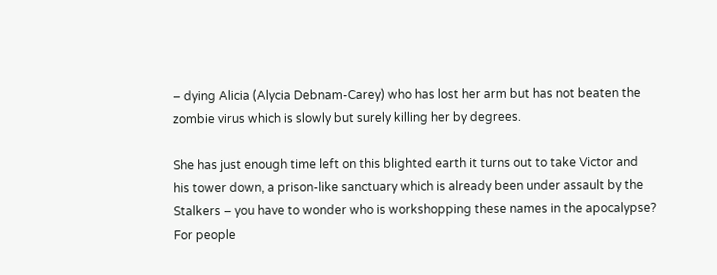– dying Alicia (Alycia Debnam-Carey) who has lost her arm but has not beaten the zombie virus which is slowly but surely killing her by degrees.

She has just enough time left on this blighted earth it turns out to take Victor and his tower down, a prison-like sanctuary which is already been under assault by the Stalkers – you have to wonder who is workshopping these names in the apocalypse? For people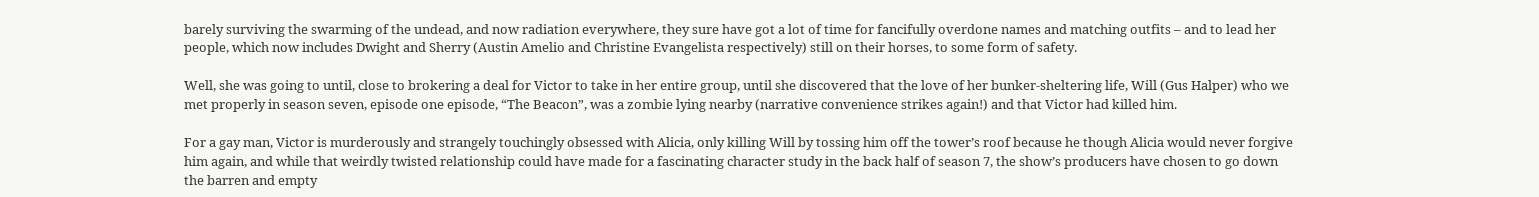barely surviving the swarming of the undead, and now radiation everywhere, they sure have got a lot of time for fancifully overdone names and matching outfits – and to lead her people, which now includes Dwight and Sherry (Austin Amelio and Christine Evangelista respectively) still on their horses, to some form of safety.

Well, she was going to until, close to brokering a deal for Victor to take in her entire group, until she discovered that the love of her bunker-sheltering life, Will (Gus Halper) who we met properly in season seven, episode one episode, “The Beacon”, was a zombie lying nearby (narrative convenience strikes again!) and that Victor had killed him.

For a gay man, Victor is murderously and strangely touchingly obsessed with Alicia, only killing Will by tossing him off the tower’s roof because he though Alicia would never forgive him again, and while that weirdly twisted relationship could have made for a fascinating character study in the back half of season 7, the show’s producers have chosen to go down the barren and empty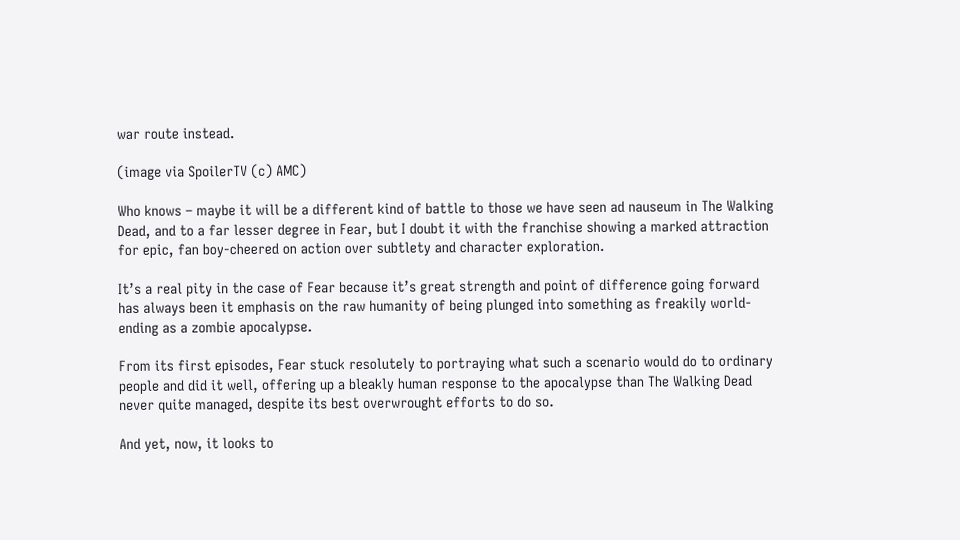war route instead.

(image via SpoilerTV (c) AMC)

Who knows – maybe it will be a different kind of battle to those we have seen ad nauseum in The Walking Dead, and to a far lesser degree in Fear, but I doubt it with the franchise showing a marked attraction for epic, fan boy-cheered on action over subtlety and character exploration.

It’s a real pity in the case of Fear because it’s great strength and point of difference going forward has always been it emphasis on the raw humanity of being plunged into something as freakily world-ending as a zombie apocalypse.

From its first episodes, Fear stuck resolutely to portraying what such a scenario would do to ordinary people and did it well, offering up a bleakly human response to the apocalypse than The Walking Dead never quite managed, despite its best overwrought efforts to do so.

And yet, now, it looks to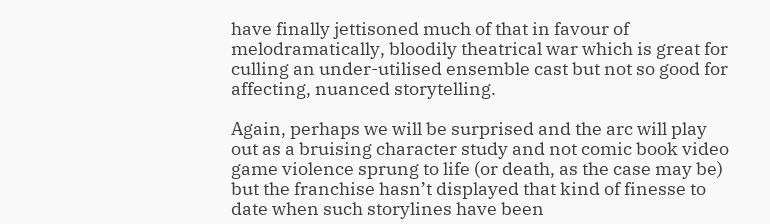have finally jettisoned much of that in favour of melodramatically, bloodily theatrical war which is great for culling an under-utilised ensemble cast but not so good for affecting, nuanced storytelling.

Again, perhaps we will be surprised and the arc will play out as a bruising character study and not comic book video game violence sprung to life (or death, as the case may be) but the franchise hasn’t displayed that kind of finesse to date when such storylines have been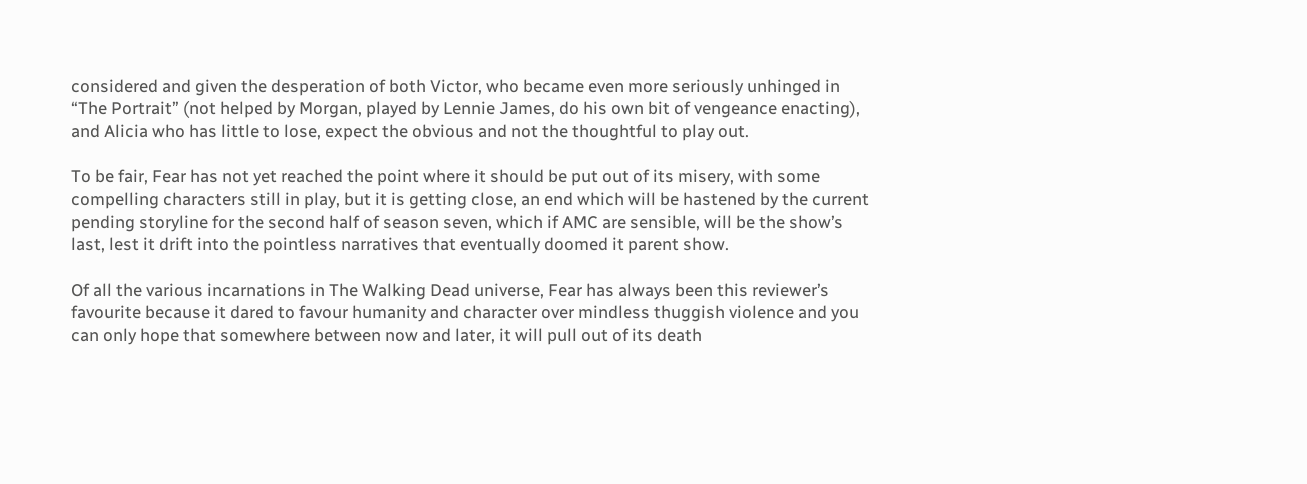considered and given the desperation of both Victor, who became even more seriously unhinged in “The Portrait” (not helped by Morgan, played by Lennie James, do his own bit of vengeance enacting), and Alicia who has little to lose, expect the obvious and not the thoughtful to play out.

To be fair, Fear has not yet reached the point where it should be put out of its misery, with some compelling characters still in play, but it is getting close, an end which will be hastened by the current pending storyline for the second half of season seven, which if AMC are sensible, will be the show’s last, lest it drift into the pointless narratives that eventually doomed it parent show.

Of all the various incarnations in The Walking Dead universe, Fear has always been this reviewer’s favourite because it dared to favour humanity and character over mindless thuggish violence and you can only hope that somewhere between now and later, it will pull out of its death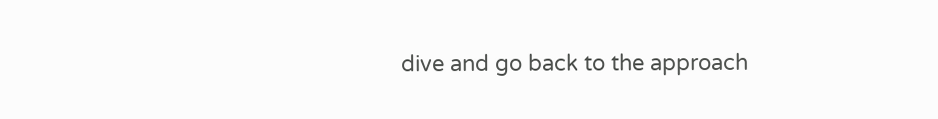dive and go back to the approach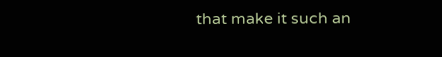that make it such an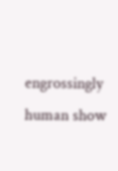engrossingly human show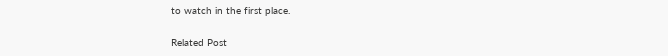to watch in the first place.

Related Post